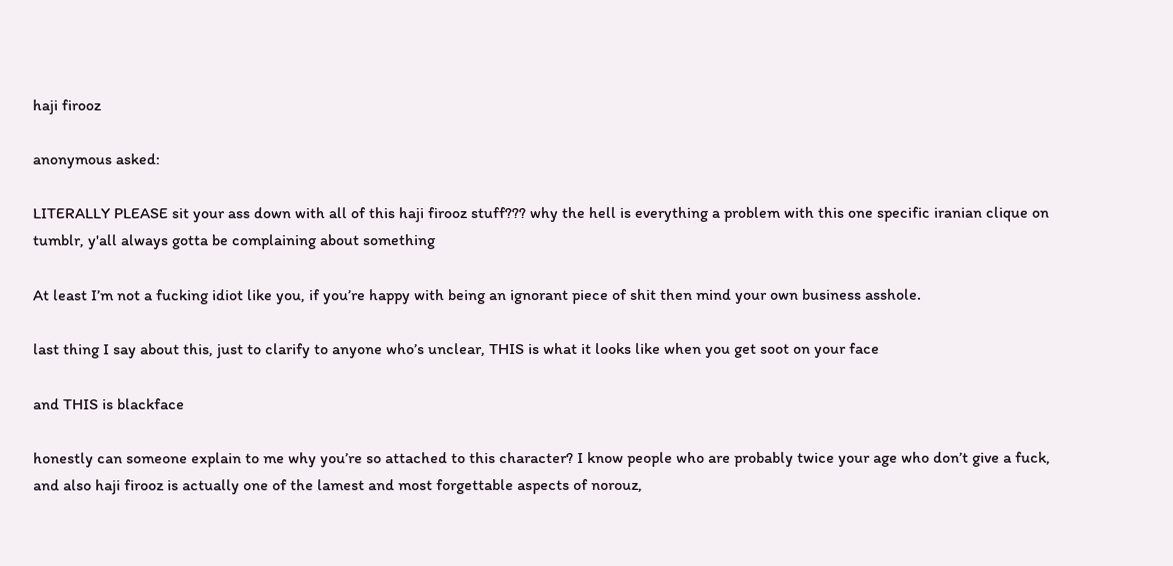haji firooz

anonymous asked:

LITERALLY PLEASE sit your ass down with all of this haji firooz stuff??? why the hell is everything a problem with this one specific iranian clique on tumblr, y'all always gotta be complaining about something

At least I’m not a fucking idiot like you, if you’re happy with being an ignorant piece of shit then mind your own business asshole.

last thing I say about this, just to clarify to anyone who’s unclear, THIS is what it looks like when you get soot on your face

and THIS is blackface

honestly can someone explain to me why you’re so attached to this character? I know people who are probably twice your age who don’t give a fuck, and also haji firooz is actually one of the lamest and most forgettable aspects of norouz,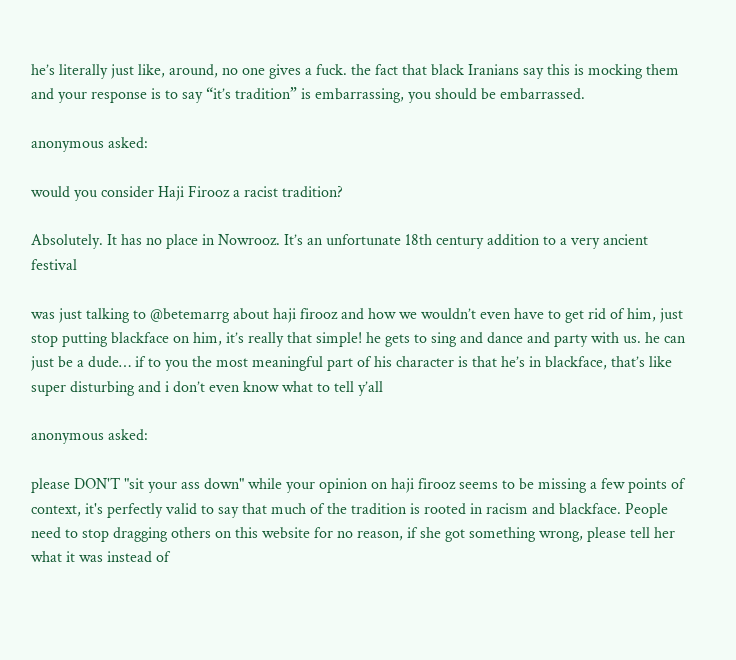he’s literally just like, around, no one gives a fuck. the fact that black Iranians say this is mocking them and your response is to say “it’s tradition” is embarrassing, you should be embarrassed.

anonymous asked:

would you consider Haji Firooz a racist tradition?

Absolutely. It has no place in Nowrooz. It’s an unfortunate 18th century addition to a very ancient festival

was just talking to @betemarrg about haji firooz and how we wouldn’t even have to get rid of him, just stop putting blackface on him, it’s really that simple! he gets to sing and dance and party with us. he can just be a dude… if to you the most meaningful part of his character is that he’s in blackface, that’s like super disturbing and i don’t even know what to tell y’all

anonymous asked:

please DON'T "sit your ass down" while your opinion on haji firooz seems to be missing a few points of context, it's perfectly valid to say that much of the tradition is rooted in racism and blackface. People need to stop dragging others on this website for no reason, if she got something wrong, please tell her what it was instead of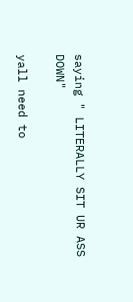saying " LITERALLY SIT UR ASS DOWN"

yall need to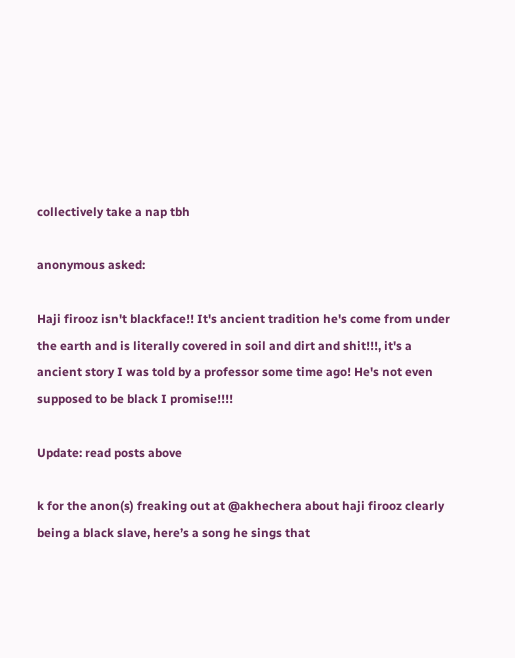collectively take a nap tbh

anonymous asked:

Haji firooz isn't blackface!! It's ancient tradition he's come from under the earth and is literally covered in soil and dirt and shit!!!, it's a ancient story I was told by a professor some time ago! He's not even supposed to be black I promise!!!!

Update: read posts above

k for the anon(s) freaking out at @akhechera about haji firooz clearly being a black slave, here’s a song he sings that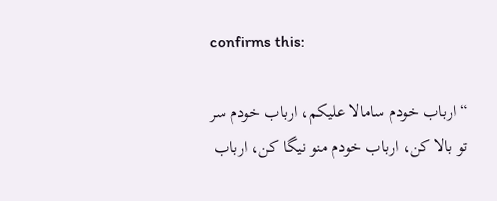confirms this:

“ارباب خودم سامالا علیکم، ارباب خودم سر تو بالا کن، ارباب خودم منو نیگا کن، ارباب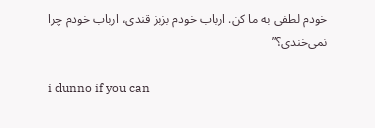خودم لطفی به ما کن. ارباب خودم بزبز قندی، ارباب خودم چرا نمی‌خندی؟”

i dunno if you can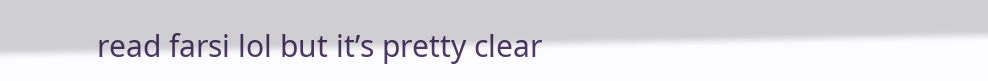read farsi lol but it’s pretty clear